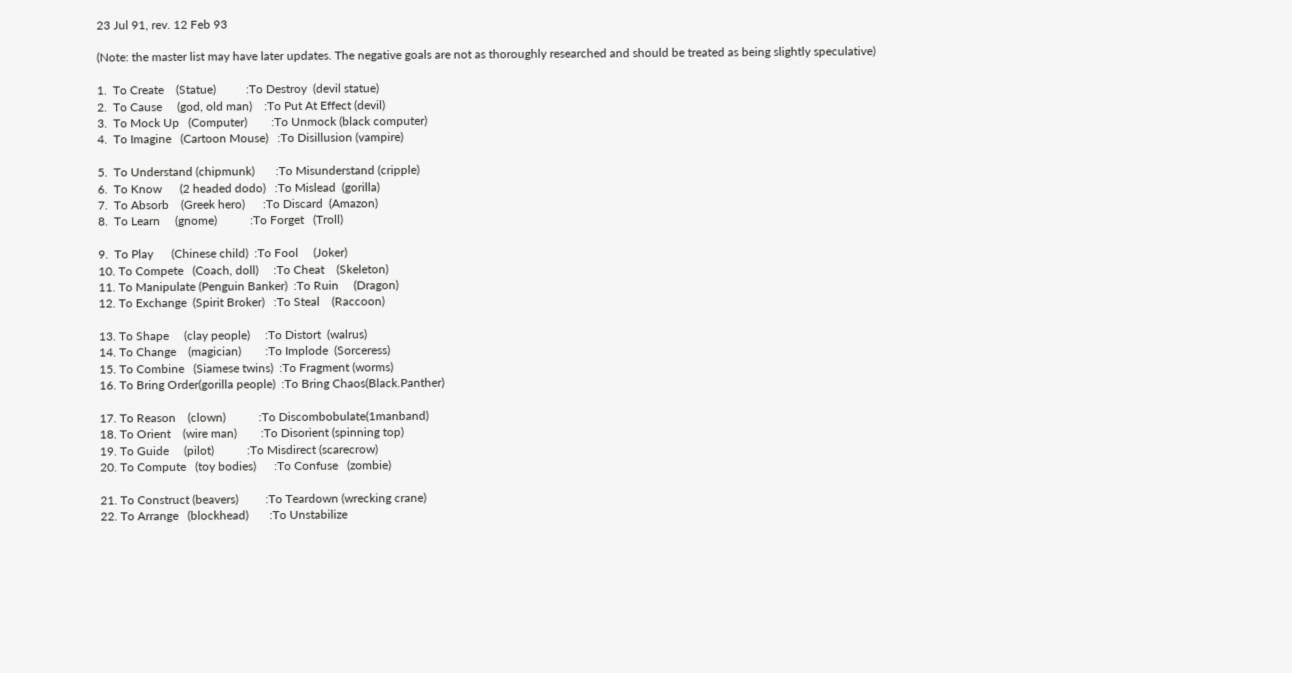23 Jul 91, rev. 12 Feb 93

(Note: the master list may have later updates. The negative goals are not as thoroughly researched and should be treated as being slightly speculative)

1.  To Create    (Statue)          :To Destroy  (devil statue)
2.  To Cause     (god, old man)    :To Put At Effect (devil)
3.  To Mock Up   (Computer)        :To Unmock (black computer)
4.  To Imagine   (Cartoon Mouse)   :To Disillusion (vampire)

5.  To Understand (chipmunk)       :To Misunderstand (cripple)
6.  To Know      (2 headed dodo)   :To Mislead  (gorilla)
7.  To Absorb    (Greek hero)      :To Discard  (Amazon)
8.  To Learn     (gnome)           :To Forget   (Troll)

9.  To Play      (Chinese child)  :To Fool     (Joker)
10. To Compete   (Coach, doll)     :To Cheat    (Skeleton)
11. To Manipulate (Penguin Banker)  :To Ruin     (Dragon)
12. To Exchange  (Spirit Broker)   :To Steal    (Raccoon)

13. To Shape     (clay people)     :To Distort  (walrus)
14. To Change    (magician)        :To Implode  (Sorceress)
15. To Combine   (Siamese twins)  :To Fragment (worms)
16. To Bring Order(gorilla people)  :To Bring Chaos(Black.Panther)

17. To Reason    (clown)           :To Discombobulate(1manband)
18. To Orient    (wire man)        :To Disorient (spinning top)
19. To Guide     (pilot)           :To Misdirect (scarecrow)
20. To Compute   (toy bodies)      :To Confuse   (zombie)

21. To Construct (beavers)         :To Teardown (wrecking crane)
22. To Arrange   (blockhead)       :To Unstabilize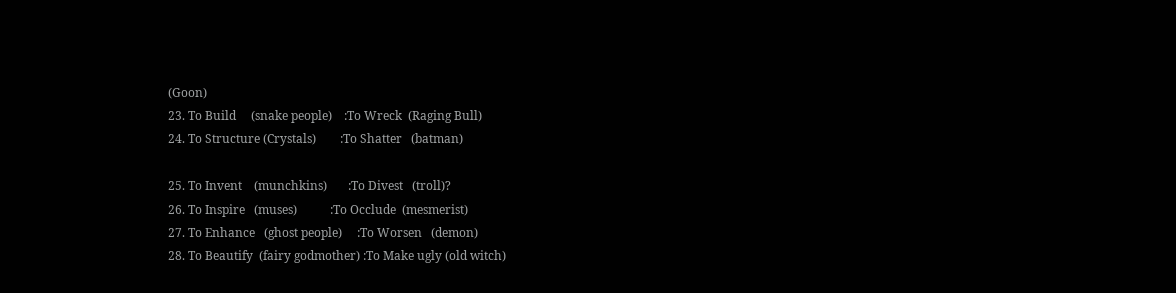(Goon)
23. To Build     (snake people)    :To Wreck  (Raging Bull)
24. To Structure (Crystals)        :To Shatter   (batman)

25. To Invent    (munchkins)       :To Divest   (troll)?
26. To Inspire   (muses)           :To Occlude  (mesmerist)
27. To Enhance   (ghost people)     :To Worsen   (demon)
28. To Beautify  (fairy godmother) :To Make ugly (old witch)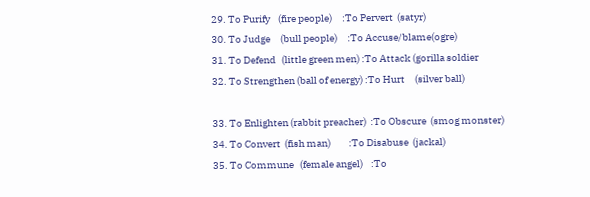29. To Purify    (fire people)     :To Pervert  (satyr)
30. To Judge     (bull people)     :To Accuse/blame(ogre)
31. To Defend   (little green men) :To Attack (gorilla soldier
32. To Strengthen (ball of energy) :To Hurt     (silver ball)

33. To Enlighten (rabbit preacher)  :To Obscure  (smog monster)
34. To Convert  (fish man)         :To Disabuse  (jackal)
35. To Commune   (female angel)    :To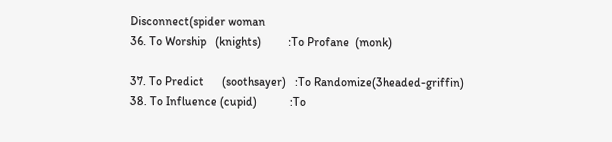Disconnect(spider woman
36. To Worship   (knights)         :To Profane  (monk)

37. To Predict      (soothsayer)   :To Randomize(3headed-griffin)
38. To Influence (cupid)           :To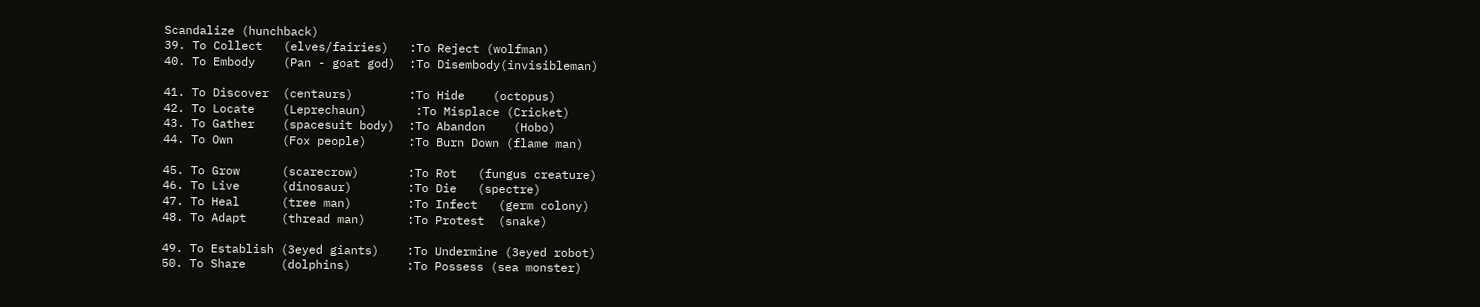Scandalize (hunchback)
39. To Collect   (elves/fairies)   :To Reject (wolfman)
40. To Embody    (Pan - goat god)  :To Disembody(invisibleman)

41. To Discover  (centaurs)        :To Hide    (octopus)
42. To Locate    (Leprechaun)       :To Misplace (Cricket)
43. To Gather    (spacesuit body)  :To Abandon    (Hobo)
44. To Own       (Fox people)      :To Burn Down (flame man)

45. To Grow      (scarecrow)       :To Rot   (fungus creature)
46. To Live      (dinosaur)        :To Die   (spectre)
47. To Heal      (tree man)        :To Infect   (germ colony)
48. To Adapt     (thread man)      :To Protest  (snake)

49. To Establish (3eyed giants)    :To Undermine (3eyed robot)
50. To Share     (dolphins)        :To Possess (sea monster)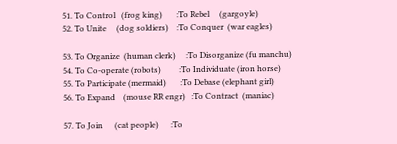51. To Control   (frog king)       :To Rebel     (gargoyle)
52. To Unite     (dog soldiers)    :To Conquer  (war eagles)

53. To Organize  (human clerk)     :To Disorganize (fu manchu)
54. To Co-operate (robots)         :To Individuate (iron horse)
55. To Participate (mermaid)       :To Debase (elephant girl)
56. To Expand    (mouse RR engr)   :To Contract  (maniac)

57. To Join      (cat people)      :To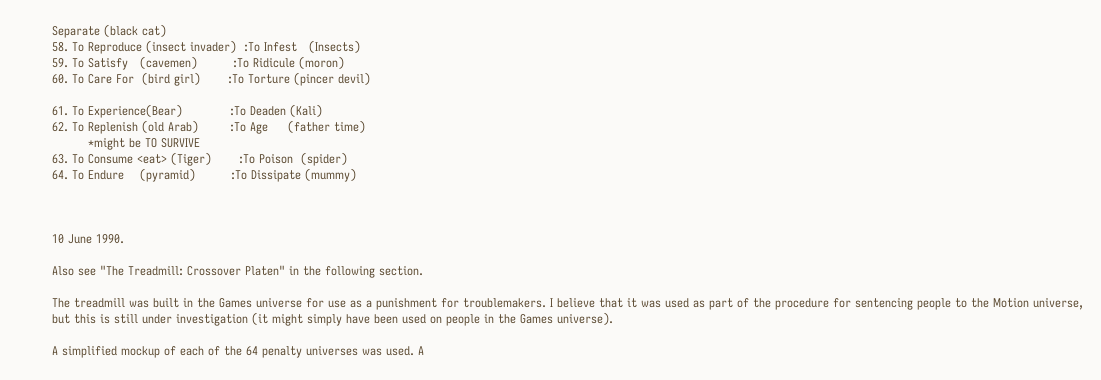Separate (black cat)
58. To Reproduce (insect invader)  :To Infest   (Insects)
59. To Satisfy   (cavemen)         :To Ridicule (moron)
60. To Care For  (bird girl)       :To Torture (pincer devil)

61. To Experience(Bear)            :To Deaden (Kali)
62. To Replenish (old Arab)        :To Age     (father time)
         *might be TO SURVIVE
63. To Consume <eat> (Tiger)       :To Poison  (spider)
64. To Endure    (pyramid)         :To Dissipate (mummy)



10 June 1990.

Also see "The Treadmill: Crossover Platen" in the following section.

The treadmill was built in the Games universe for use as a punishment for troublemakers. I believe that it was used as part of the procedure for sentencing people to the Motion universe, but this is still under investigation (it might simply have been used on people in the Games universe).

A simplified mockup of each of the 64 penalty universes was used. A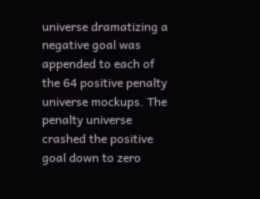universe dramatizing a negative goal was appended to each of the 64 positive penalty universe mockups. The penalty universe crashed the positive goal down to zero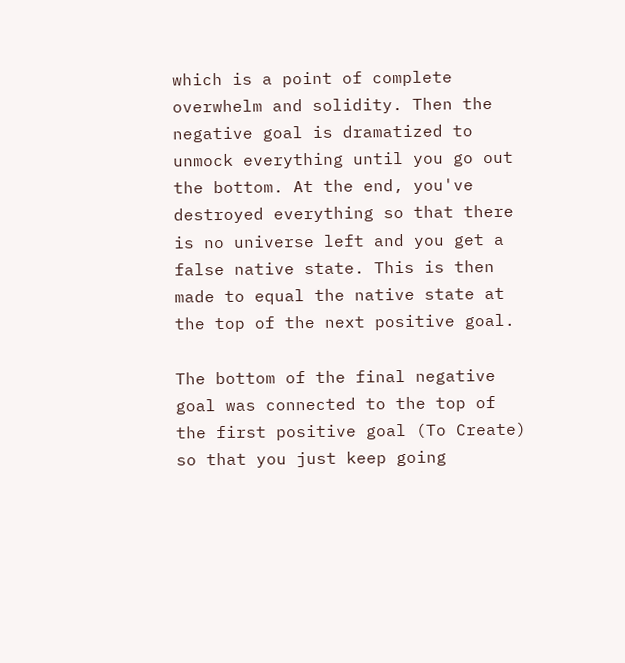which is a point of complete overwhelm and solidity. Then the negative goal is dramatized to unmock everything until you go out the bottom. At the end, you've destroyed everything so that there is no universe left and you get a false native state. This is then made to equal the native state at the top of the next positive goal.

The bottom of the final negative goal was connected to the top of the first positive goal (To Create) so that you just keep going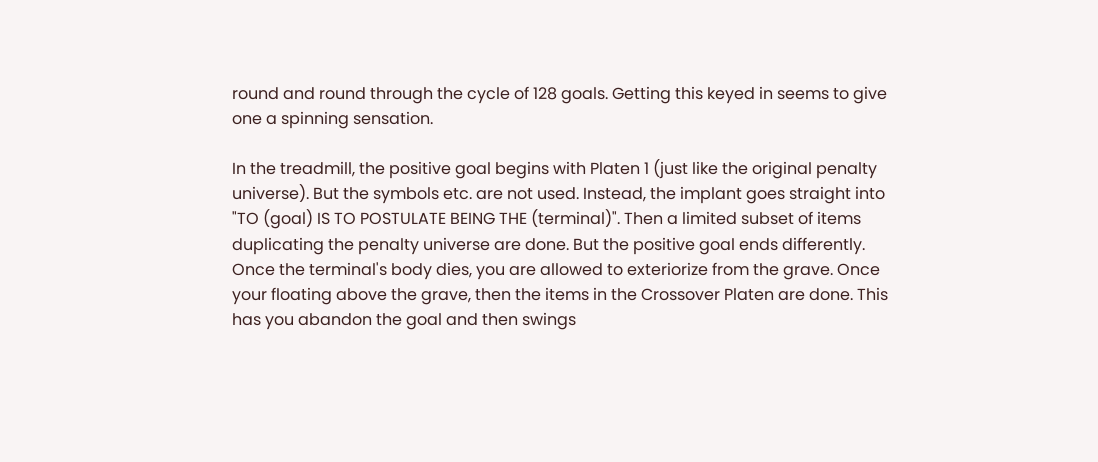round and round through the cycle of 128 goals. Getting this keyed in seems to give one a spinning sensation.

In the treadmill, the positive goal begins with Platen 1 (just like the original penalty universe). But the symbols etc. are not used. Instead, the implant goes straight into "TO (goal) IS TO POSTULATE BEING THE (terminal)". Then a limited subset of items duplicating the penalty universe are done. But the positive goal ends differently. Once the terminal's body dies, you are allowed to exteriorize from the grave. Once your floating above the grave, then the items in the Crossover Platen are done. This has you abandon the goal and then swings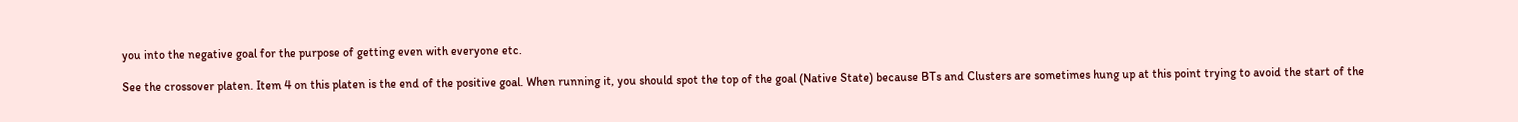you into the negative goal for the purpose of getting even with everyone etc.

See the crossover platen. Item 4 on this platen is the end of the positive goal. When running it, you should spot the top of the goal (Native State) because BTs and Clusters are sometimes hung up at this point trying to avoid the start of the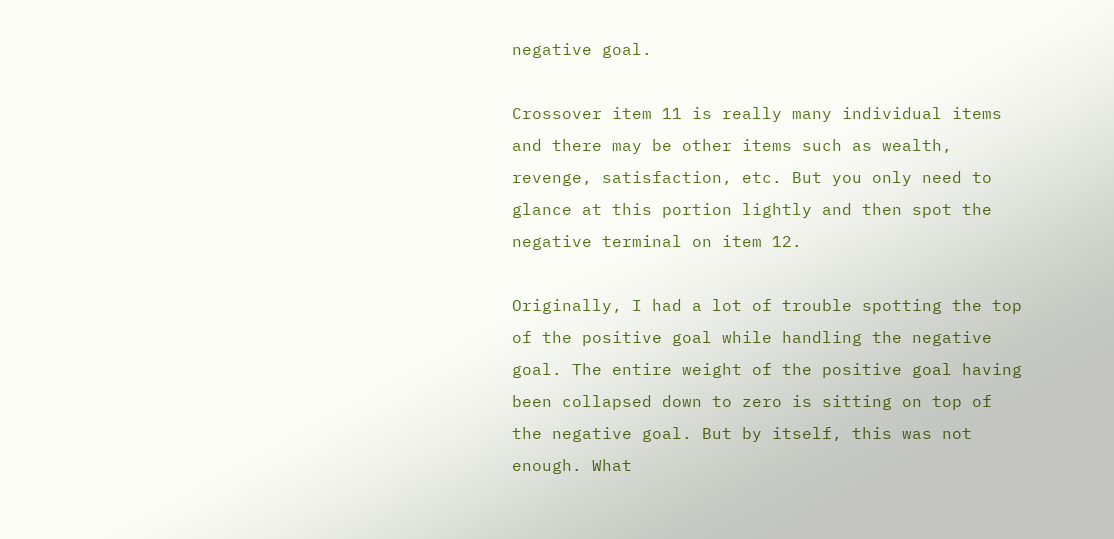negative goal.

Crossover item 11 is really many individual items and there may be other items such as wealth, revenge, satisfaction, etc. But you only need to glance at this portion lightly and then spot the negative terminal on item 12.

Originally, I had a lot of trouble spotting the top of the positive goal while handling the negative goal. The entire weight of the positive goal having been collapsed down to zero is sitting on top of the negative goal. But by itself, this was not enough. What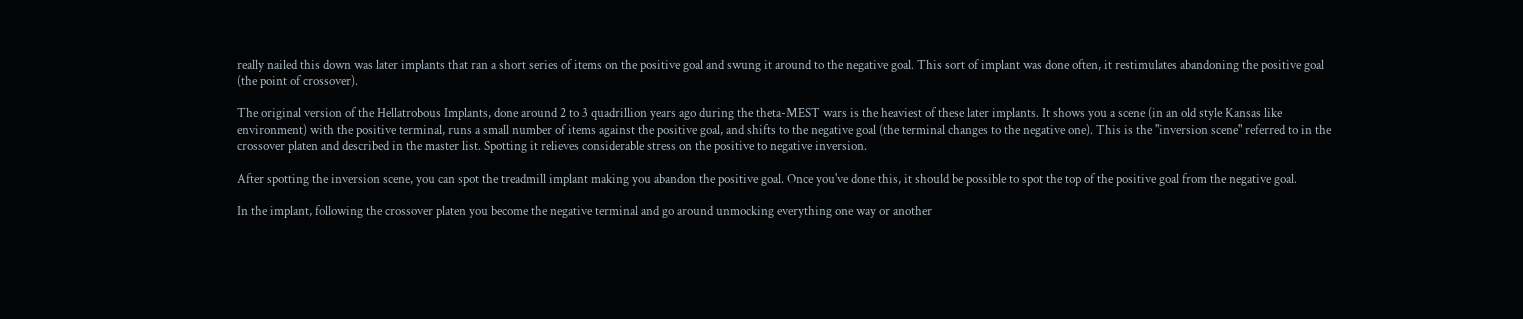really nailed this down was later implants that ran a short series of items on the positive goal and swung it around to the negative goal. This sort of implant was done often, it restimulates abandoning the positive goal (the point of crossover).

The original version of the Hellatrobous Implants, done around 2 to 3 quadrillion years ago during the theta-MEST wars is the heaviest of these later implants. It shows you a scene (in an old style Kansas like environment) with the positive terminal, runs a small number of items against the positive goal, and shifts to the negative goal (the terminal changes to the negative one). This is the "inversion scene" referred to in the crossover platen and described in the master list. Spotting it relieves considerable stress on the positive to negative inversion.

After spotting the inversion scene, you can spot the treadmill implant making you abandon the positive goal. Once you've done this, it should be possible to spot the top of the positive goal from the negative goal.

In the implant, following the crossover platen you become the negative terminal and go around unmocking everything one way or another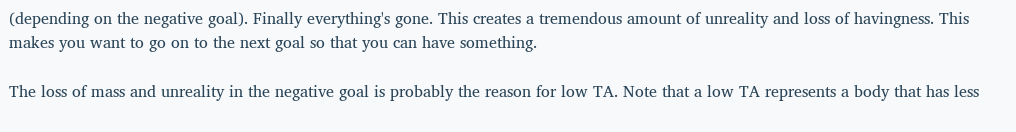(depending on the negative goal). Finally everything's gone. This creates a tremendous amount of unreality and loss of havingness. This makes you want to go on to the next goal so that you can have something.

The loss of mass and unreality in the negative goal is probably the reason for low TA. Note that a low TA represents a body that has less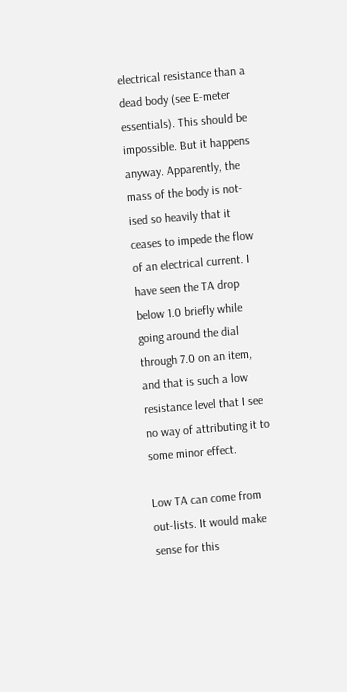electrical resistance than a dead body (see E-meter essentials). This should be impossible. But it happens anyway. Apparently, the mass of the body is not-ised so heavily that it ceases to impede the flow of an electrical current. I have seen the TA drop below 1.0 briefly while going around the dial through 7.0 on an item, and that is such a low resistance level that I see no way of attributing it to some minor effect.

Low TA can come from out-lists. It would make sense for this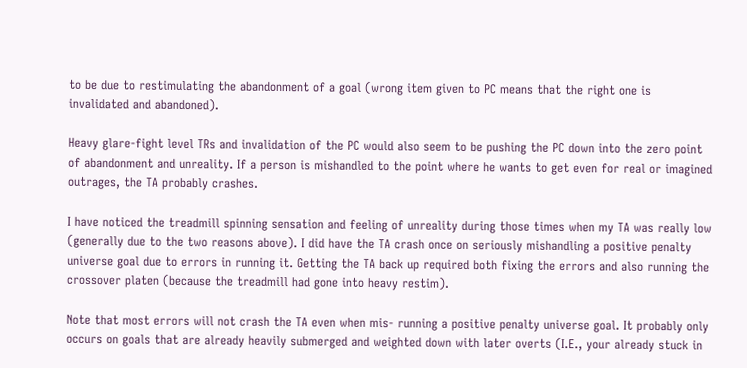to be due to restimulating the abandonment of a goal (wrong item given to PC means that the right one is invalidated and abandoned).

Heavy glare-fight level TRs and invalidation of the PC would also seem to be pushing the PC down into the zero point of abandonment and unreality. If a person is mishandled to the point where he wants to get even for real or imagined outrages, the TA probably crashes.

I have noticed the treadmill spinning sensation and feeling of unreality during those times when my TA was really low (generally due to the two reasons above). I did have the TA crash once on seriously mishandling a positive penalty universe goal due to errors in running it. Getting the TA back up required both fixing the errors and also running the crossover platen (because the treadmill had gone into heavy restim).

Note that most errors will not crash the TA even when mis- running a positive penalty universe goal. It probably only occurs on goals that are already heavily submerged and weighted down with later overts (I.E., your already stuck in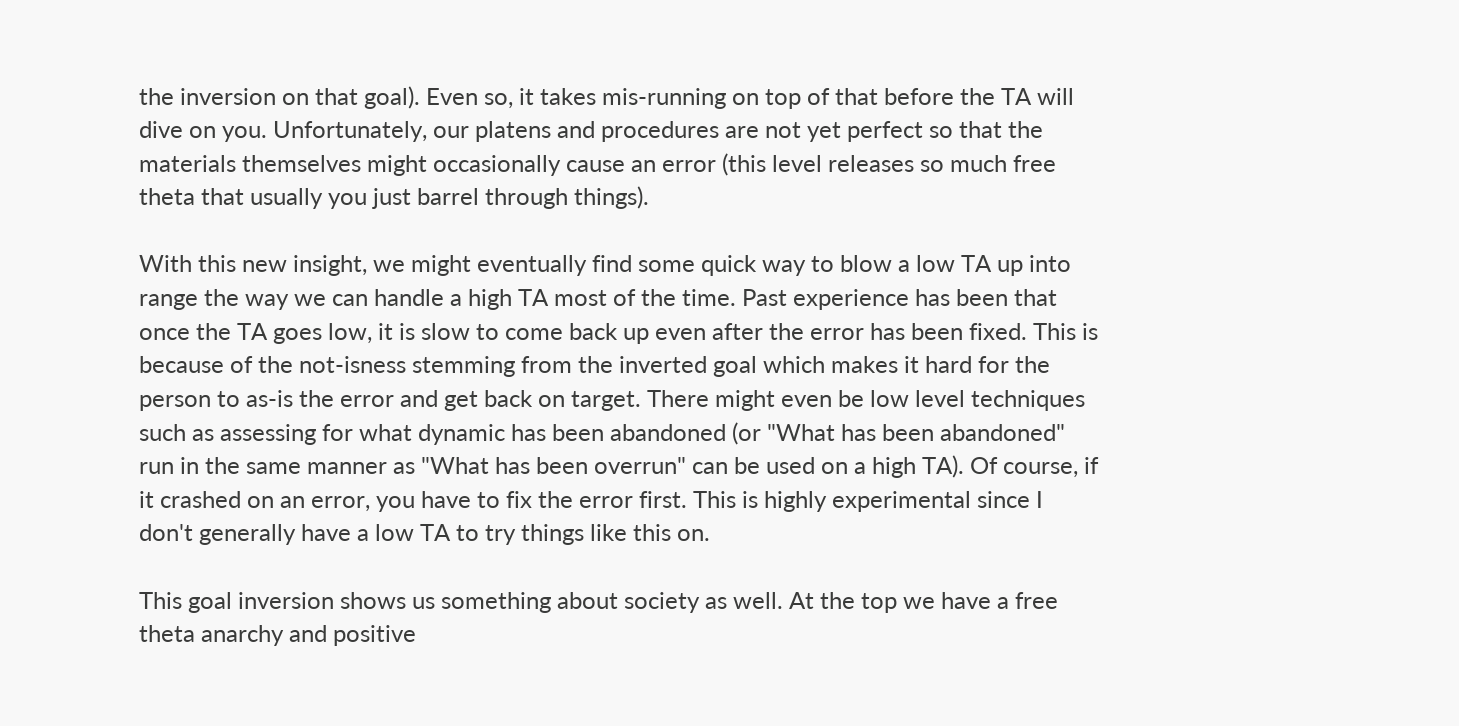the inversion on that goal). Even so, it takes mis-running on top of that before the TA will dive on you. Unfortunately, our platens and procedures are not yet perfect so that the materials themselves might occasionally cause an error (this level releases so much free theta that usually you just barrel through things).

With this new insight, we might eventually find some quick way to blow a low TA up into range the way we can handle a high TA most of the time. Past experience has been that once the TA goes low, it is slow to come back up even after the error has been fixed. This is because of the not-isness stemming from the inverted goal which makes it hard for the person to as-is the error and get back on target. There might even be low level techniques such as assessing for what dynamic has been abandoned (or "What has been abandoned" run in the same manner as "What has been overrun" can be used on a high TA). Of course, if it crashed on an error, you have to fix the error first. This is highly experimental since I don't generally have a low TA to try things like this on.

This goal inversion shows us something about society as well. At the top we have a free theta anarchy and positive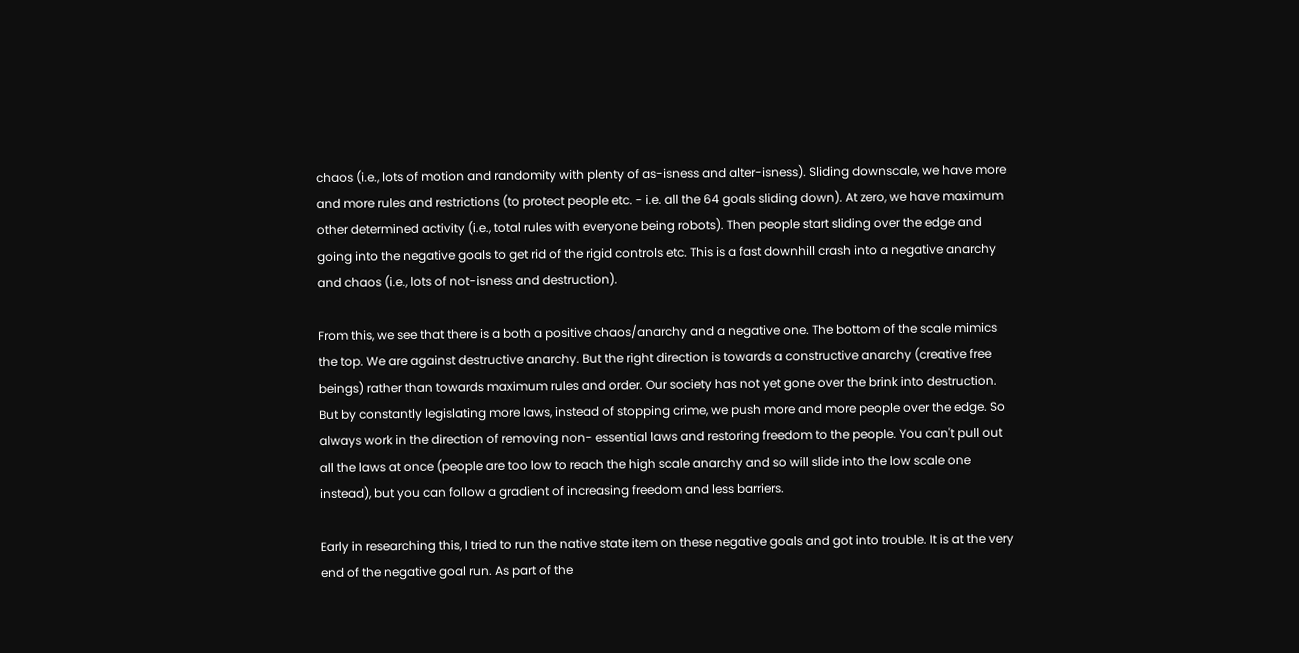chaos (i.e., lots of motion and randomity with plenty of as-isness and alter-isness). Sliding downscale, we have more and more rules and restrictions (to protect people etc. - i.e. all the 64 goals sliding down). At zero, we have maximum other determined activity (i.e., total rules with everyone being robots). Then people start sliding over the edge and going into the negative goals to get rid of the rigid controls etc. This is a fast downhill crash into a negative anarchy and chaos (i.e., lots of not-isness and destruction).

From this, we see that there is a both a positive chaos/anarchy and a negative one. The bottom of the scale mimics the top. We are against destructive anarchy. But the right direction is towards a constructive anarchy (creative free beings) rather than towards maximum rules and order. Our society has not yet gone over the brink into destruction. But by constantly legislating more laws, instead of stopping crime, we push more and more people over the edge. So always work in the direction of removing non- essential laws and restoring freedom to the people. You can't pull out all the laws at once (people are too low to reach the high scale anarchy and so will slide into the low scale one instead), but you can follow a gradient of increasing freedom and less barriers.

Early in researching this, I tried to run the native state item on these negative goals and got into trouble. It is at the very end of the negative goal run. As part of the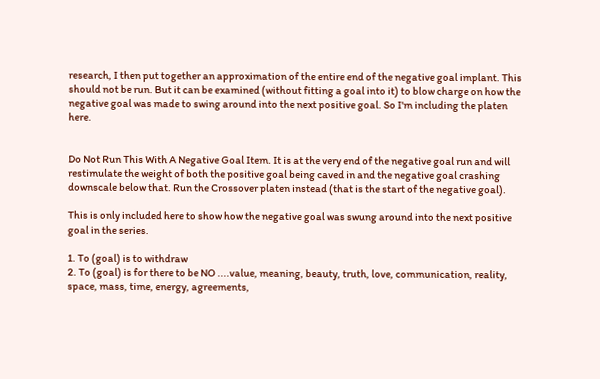research, I then put together an approximation of the entire end of the negative goal implant. This should not be run. But it can be examined (without fitting a goal into it) to blow charge on how the negative goal was made to swing around into the next positive goal. So I'm including the platen here.


Do Not Run This With A Negative Goal Item. It is at the very end of the negative goal run and will restimulate the weight of both the positive goal being caved in and the negative goal crashing downscale below that. Run the Crossover platen instead (that is the start of the negative goal).

This is only included here to show how the negative goal was swung around into the next positive goal in the series.

1. To (goal) is to withdraw
2. To (goal) is for there to be NO ....value, meaning, beauty, truth, love, communication, reality, space, mass, time, energy, agreements,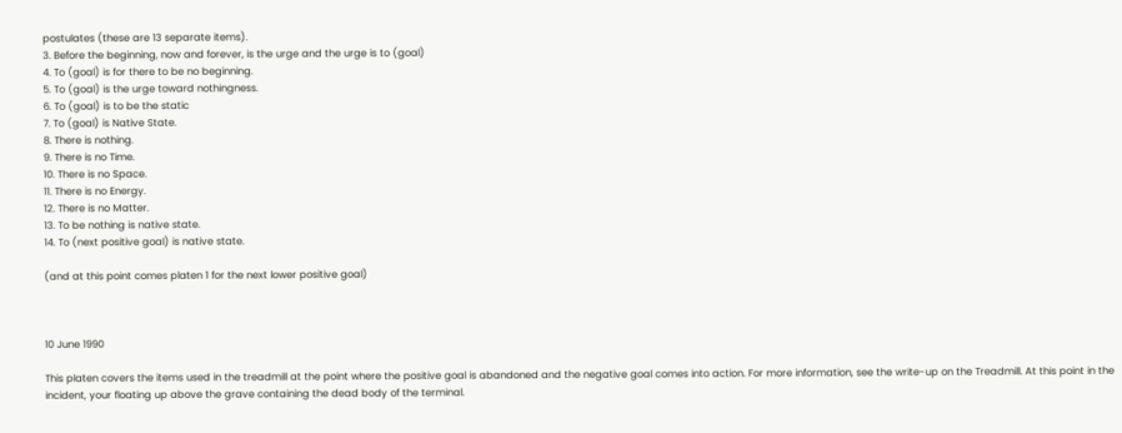postulates (these are 13 separate items).
3. Before the beginning, now and forever, is the urge and the urge is to (goal)
4. To (goal) is for there to be no beginning.
5. To (goal) is the urge toward nothingness.
6. To (goal) is to be the static
7. To (goal) is Native State.
8. There is nothing.
9. There is no Time.
10. There is no Space.
11. There is no Energy.
12. There is no Matter.
13. To be nothing is native state.
14. To (next positive goal) is native state.

(and at this point comes platen 1 for the next lower positive goal)



10 June 1990

This platen covers the items used in the treadmill at the point where the positive goal is abandoned and the negative goal comes into action. For more information, see the write-up on the Treadmill. At this point in the incident, your floating up above the grave containing the dead body of the terminal.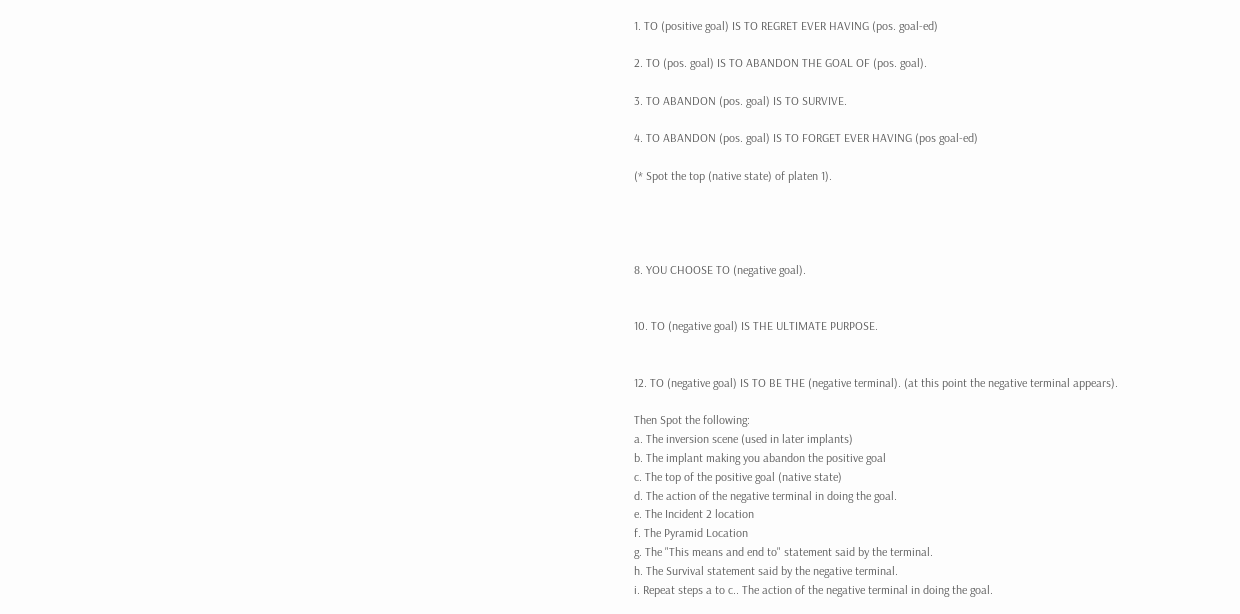1. TO (positive goal) IS TO REGRET EVER HAVING (pos. goal-ed)

2. TO (pos. goal) IS TO ABANDON THE GOAL OF (pos. goal).

3. TO ABANDON (pos. goal) IS TO SURVIVE.

4. TO ABANDON (pos. goal) IS TO FORGET EVER HAVING (pos goal-ed)

(* Spot the top (native state) of platen 1).




8. YOU CHOOSE TO (negative goal).


10. TO (negative goal) IS THE ULTIMATE PURPOSE.


12. TO (negative goal) IS TO BE THE (negative terminal). (at this point the negative terminal appears).

Then Spot the following:
a. The inversion scene (used in later implants)
b. The implant making you abandon the positive goal
c. The top of the positive goal (native state)
d. The action of the negative terminal in doing the goal.
e. The Incident 2 location
f. The Pyramid Location
g. The "This means and end to" statement said by the terminal.
h. The Survival statement said by the negative terminal.
i. Repeat steps a to c.. The action of the negative terminal in doing the goal.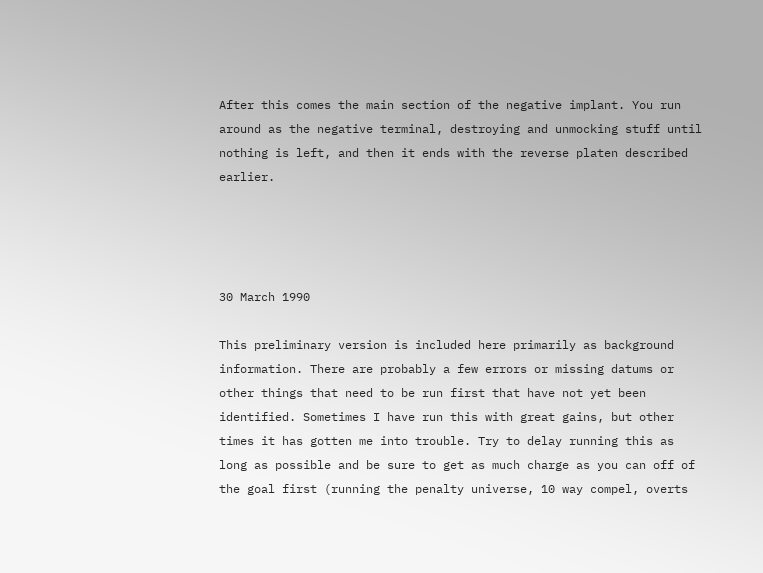After this comes the main section of the negative implant. You run around as the negative terminal, destroying and unmocking stuff until nothing is left, and then it ends with the reverse platen described earlier.




30 March 1990

This preliminary version is included here primarily as background information. There are probably a few errors or missing datums or other things that need to be run first that have not yet been identified. Sometimes I have run this with great gains, but other times it has gotten me into trouble. Try to delay running this as long as possible and be sure to get as much charge as you can off of the goal first (running the penalty universe, 10 way compel, overts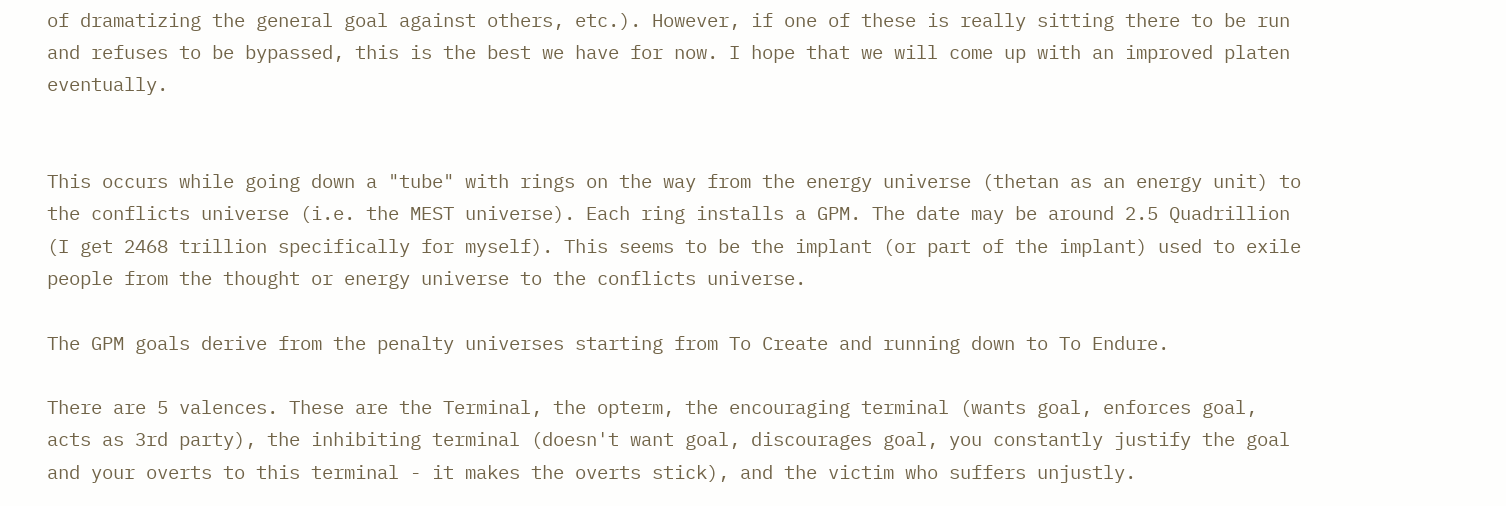of dramatizing the general goal against others, etc.). However, if one of these is really sitting there to be run and refuses to be bypassed, this is the best we have for now. I hope that we will come up with an improved platen eventually.


This occurs while going down a "tube" with rings on the way from the energy universe (thetan as an energy unit) to the conflicts universe (i.e. the MEST universe). Each ring installs a GPM. The date may be around 2.5 Quadrillion (I get 2468 trillion specifically for myself). This seems to be the implant (or part of the implant) used to exile people from the thought or energy universe to the conflicts universe.

The GPM goals derive from the penalty universes starting from To Create and running down to To Endure.

There are 5 valences. These are the Terminal, the opterm, the encouraging terminal (wants goal, enforces goal, acts as 3rd party), the inhibiting terminal (doesn't want goal, discourages goal, you constantly justify the goal and your overts to this terminal - it makes the overts stick), and the victim who suffers unjustly.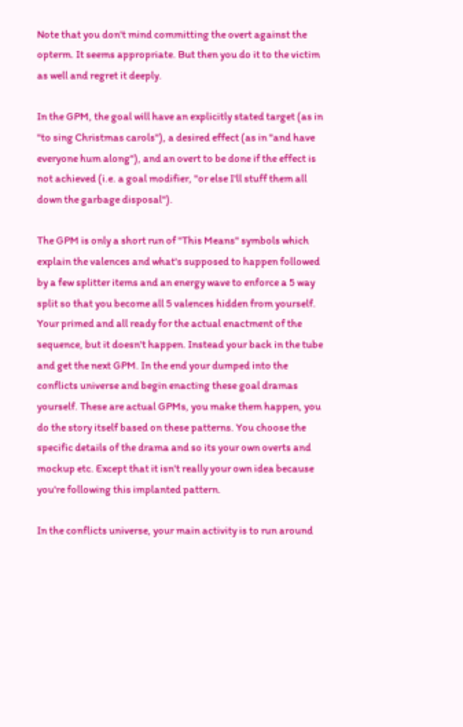Note that you don't mind committing the overt against the opterm. It seems appropriate. But then you do it to the victim as well and regret it deeply.

In the GPM, the goal will have an explicitly stated target (as in "to sing Christmas carols"), a desired effect (as in "and have everyone hum along"), and an overt to be done if the effect is not achieved (i.e. a goal modifier, "or else I'll stuff them all down the garbage disposal").

The GPM is only a short run of "This Means" symbols which explain the valences and what's supposed to happen followed by a few splitter items and an energy wave to enforce a 5 way split so that you become all 5 valences hidden from yourself. Your primed and all ready for the actual enactment of the sequence, but it doesn't happen. Instead your back in the tube and get the next GPM. In the end your dumped into the conflicts universe and begin enacting these goal dramas yourself. These are actual GPMs, you make them happen, you do the story itself based on these patterns. You choose the specific details of the drama and so its your own overts and mockup etc. Except that it isn't really your own idea because you're following this implanted pattern.

In the conflicts universe, your main activity is to run around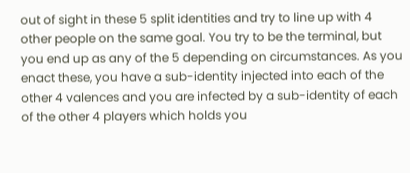out of sight in these 5 split identities and try to line up with 4 other people on the same goal. You try to be the terminal, but you end up as any of the 5 depending on circumstances. As you enact these, you have a sub-identity injected into each of the other 4 valences and you are infected by a sub-identity of each of the other 4 players which holds you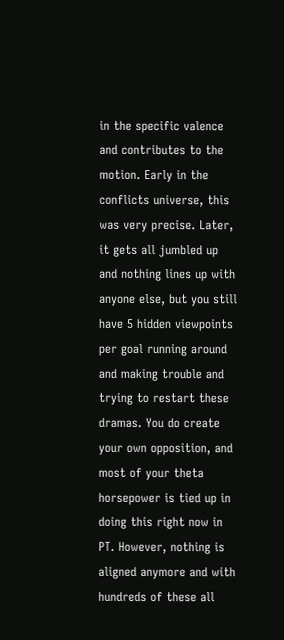in the specific valence and contributes to the motion. Early in the conflicts universe, this was very precise. Later, it gets all jumbled up and nothing lines up with anyone else, but you still have 5 hidden viewpoints per goal running around and making trouble and trying to restart these dramas. You do create your own opposition, and most of your theta horsepower is tied up in doing this right now in PT. However, nothing is aligned anymore and with hundreds of these all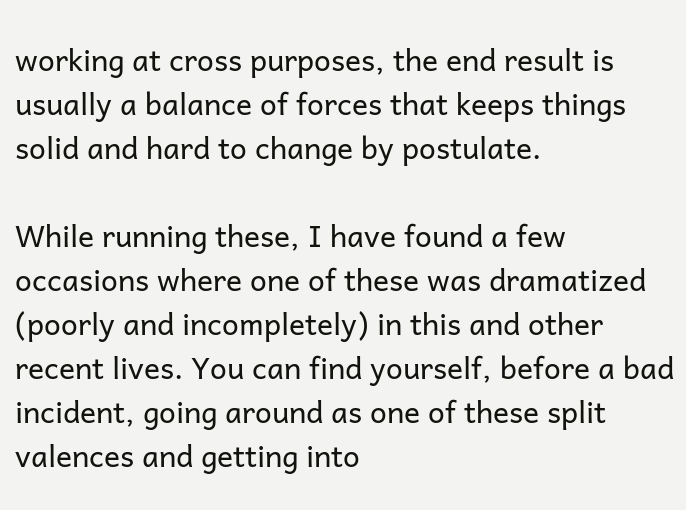working at cross purposes, the end result is usually a balance of forces that keeps things solid and hard to change by postulate.

While running these, I have found a few occasions where one of these was dramatized (poorly and incompletely) in this and other recent lives. You can find yourself, before a bad incident, going around as one of these split valences and getting into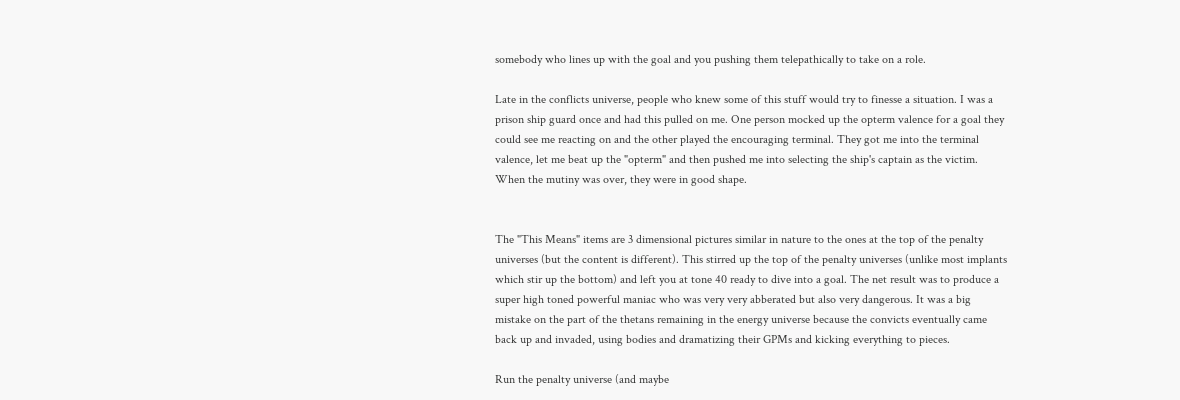somebody who lines up with the goal and you pushing them telepathically to take on a role.

Late in the conflicts universe, people who knew some of this stuff would try to finesse a situation. I was a prison ship guard once and had this pulled on me. One person mocked up the opterm valence for a goal they could see me reacting on and the other played the encouraging terminal. They got me into the terminal valence, let me beat up the "opterm" and then pushed me into selecting the ship's captain as the victim. When the mutiny was over, they were in good shape.


The "This Means" items are 3 dimensional pictures similar in nature to the ones at the top of the penalty universes (but the content is different). This stirred up the top of the penalty universes (unlike most implants which stir up the bottom) and left you at tone 40 ready to dive into a goal. The net result was to produce a super high toned powerful maniac who was very very abberated but also very dangerous. It was a big mistake on the part of the thetans remaining in the energy universe because the convicts eventually came back up and invaded, using bodies and dramatizing their GPMs and kicking everything to pieces.

Run the penalty universe (and maybe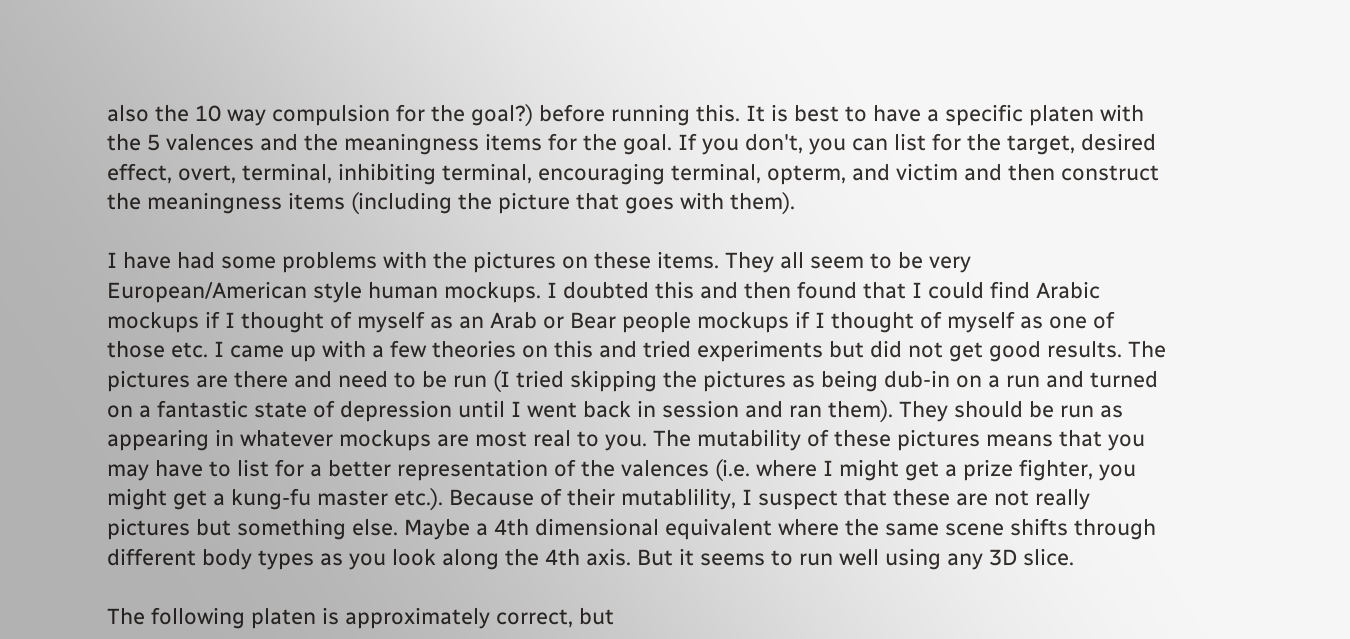also the 10 way compulsion for the goal?) before running this. It is best to have a specific platen with the 5 valences and the meaningness items for the goal. If you don't, you can list for the target, desired effect, overt, terminal, inhibiting terminal, encouraging terminal, opterm, and victim and then construct the meaningness items (including the picture that goes with them).

I have had some problems with the pictures on these items. They all seem to be very European/American style human mockups. I doubted this and then found that I could find Arabic mockups if I thought of myself as an Arab or Bear people mockups if I thought of myself as one of those etc. I came up with a few theories on this and tried experiments but did not get good results. The pictures are there and need to be run (I tried skipping the pictures as being dub-in on a run and turned on a fantastic state of depression until I went back in session and ran them). They should be run as appearing in whatever mockups are most real to you. The mutability of these pictures means that you may have to list for a better representation of the valences (i.e. where I might get a prize fighter, you might get a kung-fu master etc.). Because of their mutablility, I suspect that these are not really pictures but something else. Maybe a 4th dimensional equivalent where the same scene shifts through different body types as you look along the 4th axis. But it seems to run well using any 3D slice.

The following platen is approximately correct, but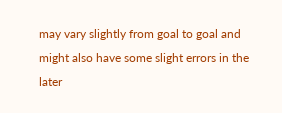may vary slightly from goal to goal and might also have some slight errors in the later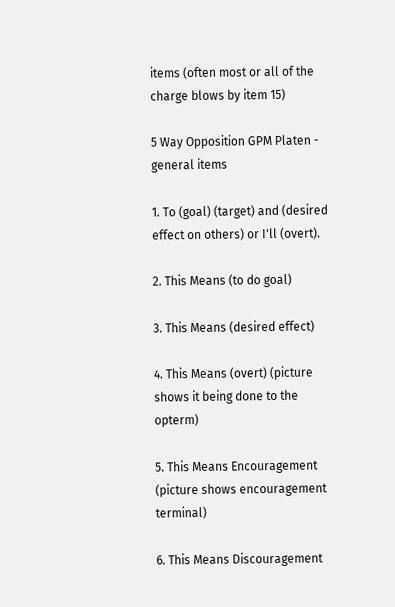items (often most or all of the charge blows by item 15)

5 Way Opposition GPM Platen - general items

1. To (goal) (target) and (desired effect on others) or I'll (overt).

2. This Means (to do goal)

3. This Means (desired effect)

4. This Means (overt) (picture shows it being done to the opterm)

5. This Means Encouragement (picture shows encouragement terminal)

6. This Means Discouragement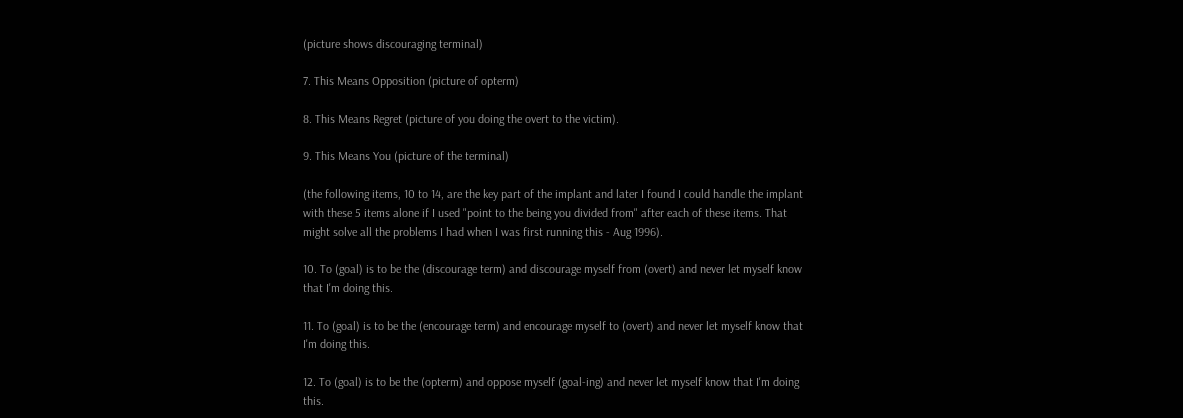(picture shows discouraging terminal)

7. This Means Opposition (picture of opterm)

8. This Means Regret (picture of you doing the overt to the victim).

9. This Means You (picture of the terminal)

(the following items, 10 to 14, are the key part of the implant and later I found I could handle the implant with these 5 items alone if I used "point to the being you divided from" after each of these items. That might solve all the problems I had when I was first running this - Aug 1996).

10. To (goal) is to be the (discourage term) and discourage myself from (overt) and never let myself know that I'm doing this.

11. To (goal) is to be the (encourage term) and encourage myself to (overt) and never let myself know that I'm doing this.

12. To (goal) is to be the (opterm) and oppose myself (goal-ing) and never let myself know that I'm doing this.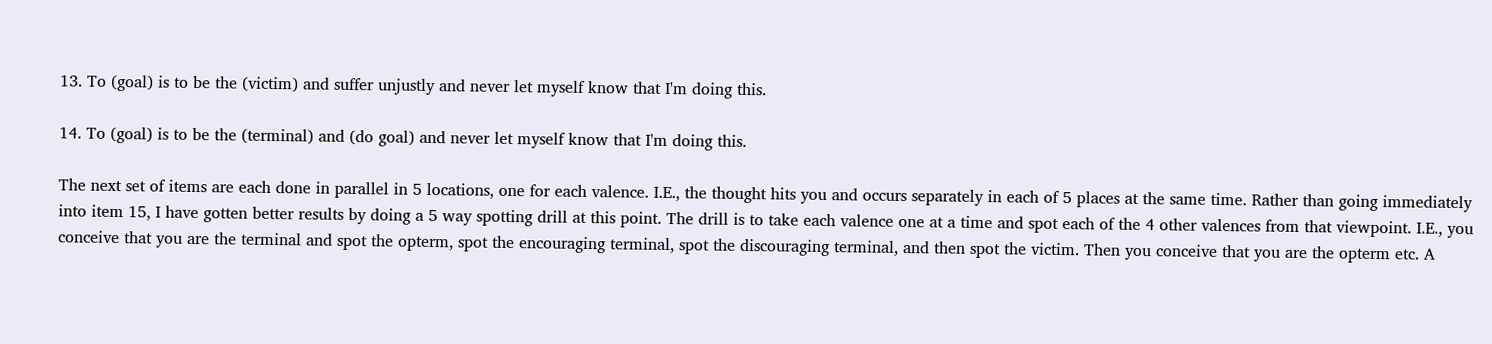13. To (goal) is to be the (victim) and suffer unjustly and never let myself know that I'm doing this.

14. To (goal) is to be the (terminal) and (do goal) and never let myself know that I'm doing this.

The next set of items are each done in parallel in 5 locations, one for each valence. I.E., the thought hits you and occurs separately in each of 5 places at the same time. Rather than going immediately into item 15, I have gotten better results by doing a 5 way spotting drill at this point. The drill is to take each valence one at a time and spot each of the 4 other valences from that viewpoint. I.E., you conceive that you are the terminal and spot the opterm, spot the encouraging terminal, spot the discouraging terminal, and then spot the victim. Then you conceive that you are the opterm etc. A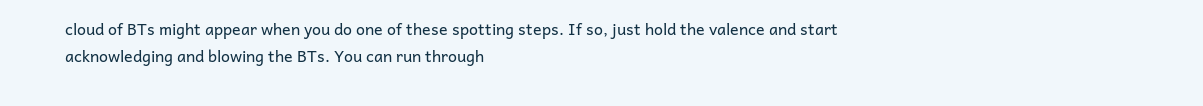cloud of BTs might appear when you do one of these spotting steps. If so, just hold the valence and start acknowledging and blowing the BTs. You can run through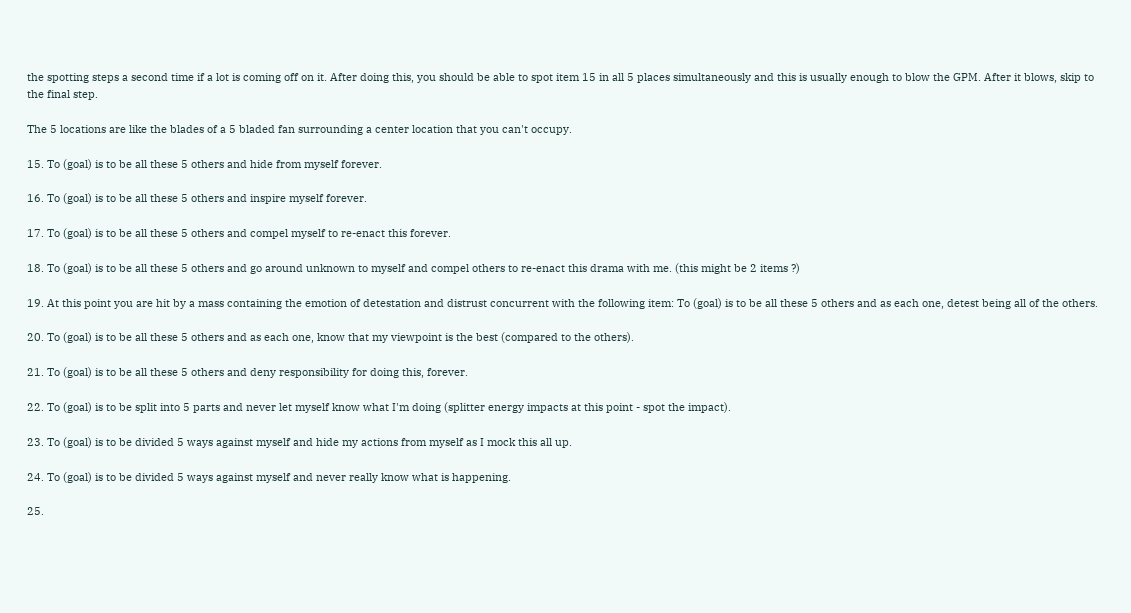the spotting steps a second time if a lot is coming off on it. After doing this, you should be able to spot item 15 in all 5 places simultaneously and this is usually enough to blow the GPM. After it blows, skip to the final step.

The 5 locations are like the blades of a 5 bladed fan surrounding a center location that you can't occupy.

15. To (goal) is to be all these 5 others and hide from myself forever.

16. To (goal) is to be all these 5 others and inspire myself forever.

17. To (goal) is to be all these 5 others and compel myself to re-enact this forever.

18. To (goal) is to be all these 5 others and go around unknown to myself and compel others to re-enact this drama with me. (this might be 2 items ?)

19. At this point you are hit by a mass containing the emotion of detestation and distrust concurrent with the following item: To (goal) is to be all these 5 others and as each one, detest being all of the others.

20. To (goal) is to be all these 5 others and as each one, know that my viewpoint is the best (compared to the others).

21. To (goal) is to be all these 5 others and deny responsibility for doing this, forever.

22. To (goal) is to be split into 5 parts and never let myself know what I'm doing (splitter energy impacts at this point - spot the impact).

23. To (goal) is to be divided 5 ways against myself and hide my actions from myself as I mock this all up.

24. To (goal) is to be divided 5 ways against myself and never really know what is happening.

25.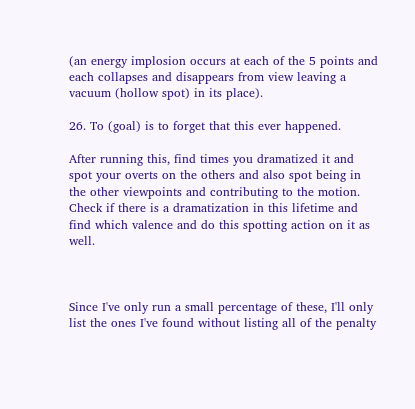(an energy implosion occurs at each of the 5 points and each collapses and disappears from view leaving a vacuum (hollow spot) in its place).

26. To (goal) is to forget that this ever happened.

After running this, find times you dramatized it and spot your overts on the others and also spot being in the other viewpoints and contributing to the motion. Check if there is a dramatization in this lifetime and find which valence and do this spotting action on it as well.



Since I've only run a small percentage of these, I'll only list the ones I've found without listing all of the penalty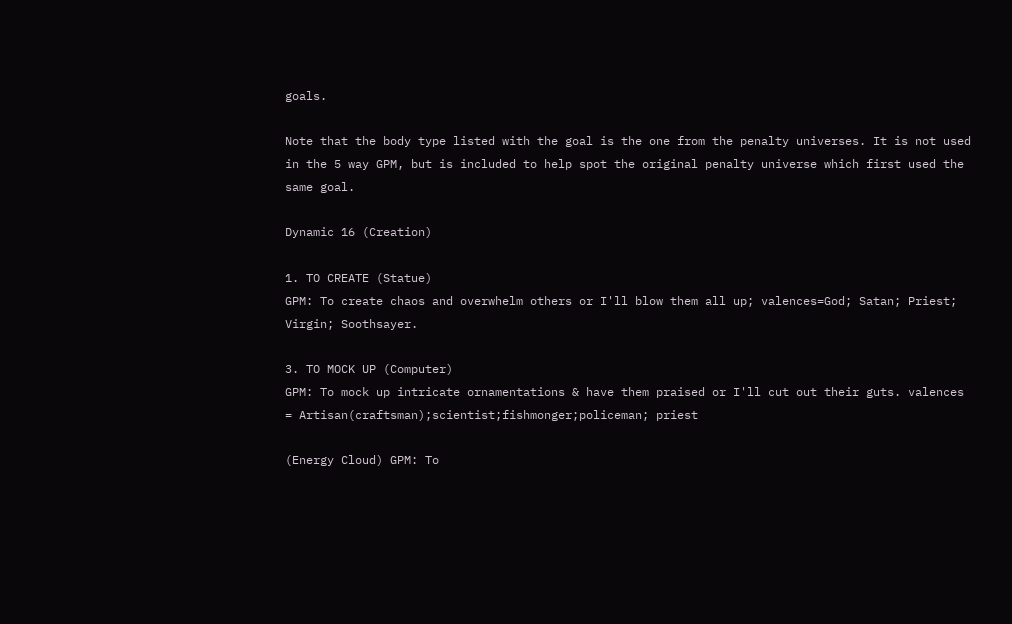goals.

Note that the body type listed with the goal is the one from the penalty universes. It is not used in the 5 way GPM, but is included to help spot the original penalty universe which first used the same goal.

Dynamic 16 (Creation)

1. TO CREATE (Statue)
GPM: To create chaos and overwhelm others or I'll blow them all up; valences=God; Satan; Priest; Virgin; Soothsayer.

3. TO MOCK UP (Computer)
GPM: To mock up intricate ornamentations & have them praised or I'll cut out their guts. valences = Artisan(craftsman);scientist;fishmonger;policeman; priest

(Energy Cloud) GPM: To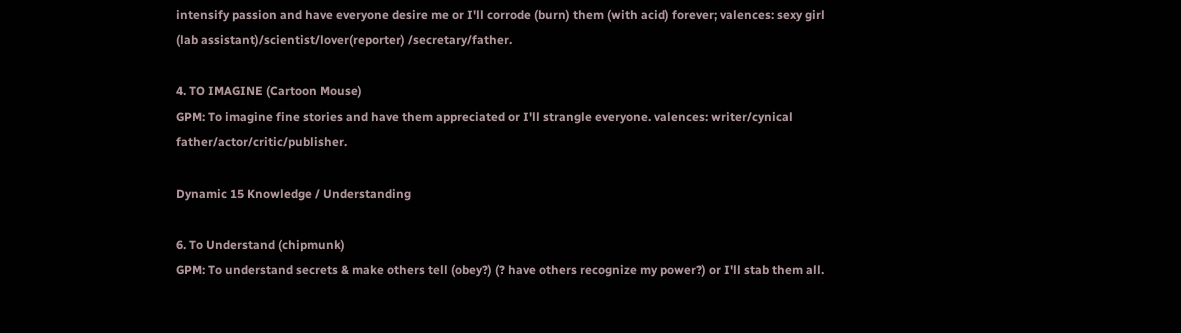intensify passion and have everyone desire me or I'll corrode (burn) them (with acid) forever; valences: sexy girl (lab assistant)/scientist/lover(reporter) /secretary/father.

4. TO IMAGINE (Cartoon Mouse)
GPM: To imagine fine stories and have them appreciated or I'll strangle everyone. valences: writer/cynical father/actor/critic/publisher.

Dynamic 15 Knowledge / Understanding

6. To Understand (chipmunk)
GPM: To understand secrets & make others tell (obey?) (? have others recognize my power?) or I'll stab them all.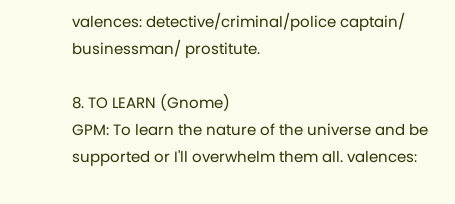valences: detective/criminal/police captain/ businessman/ prostitute.

8. TO LEARN (Gnome)
GPM: To learn the nature of the universe and be supported or I'll overwhelm them all. valences: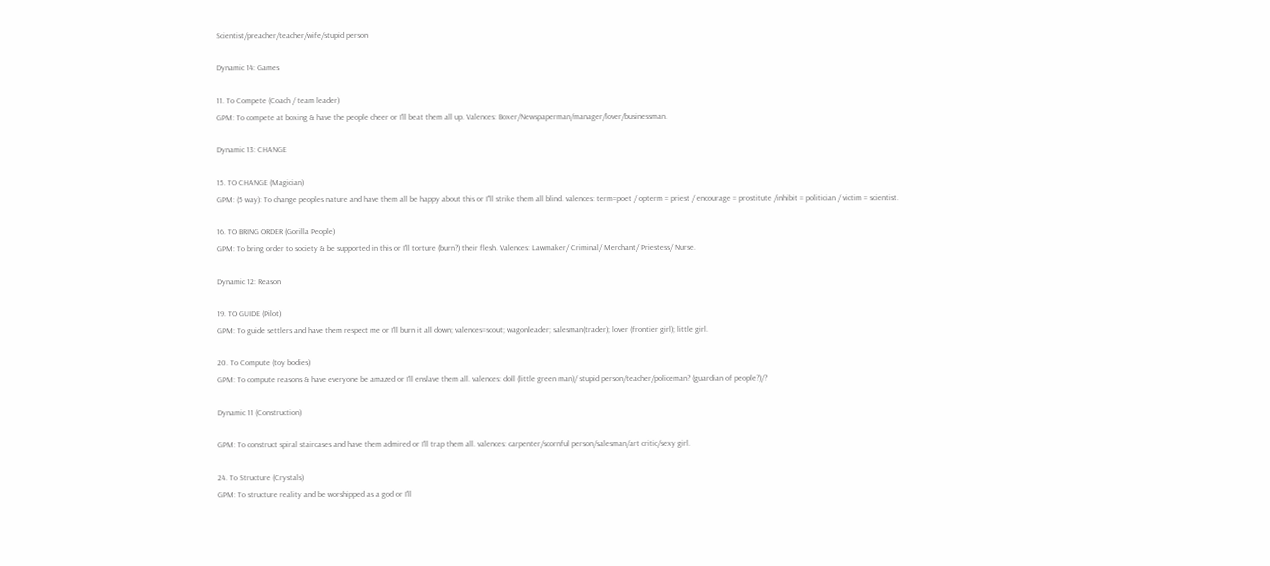Scientist/preacher/teacher/wife/stupid person

Dynamic 14: Games

11. To Compete (Coach / team leader)
GPM: To compete at boxing & have the people cheer or I'll beat them all up. Valences: Boxer/Newspaperman/manager/lover/businessman.

Dynamic 13: CHANGE

15. TO CHANGE (Magician)
GPM: (5 way): To change peoples nature and have them all be happy about this or I"ll strike them all blind. valences: term=poet / opterm = priest / encourage = prostitute /inhibit = politician / victim = scientist.

16. TO BRING ORDER (Gorilla People)
GPM: To bring order to society & be supported in this or I'll torture (burn?) their flesh. Valences: Lawmaker/ Criminal/ Merchant/ Priestess/ Nurse.

Dynamic 12: Reason

19. TO GUIDE (Pilot)
GPM: To guide settlers and have them respect me or I'll burn it all down; valences=scout; wagonleader; salesman(trader); lover (frontier girl); little girl.

20. To Compute (toy bodies)
GPM: To compute reasons & have everyone be amazed or I'll enslave them all. valences: doll (little green man)/ stupid person/teacher/policeman? (guardian of people?)/?

Dynamic 11 (Construction)

GPM: To construct spiral staircases and have them admired or I'll trap them all. valences: carpenter/scornful person/salesman/art critic/sexy girl.

24. To Structure (Crystals)
GPM: To structure reality and be worshipped as a god or I'll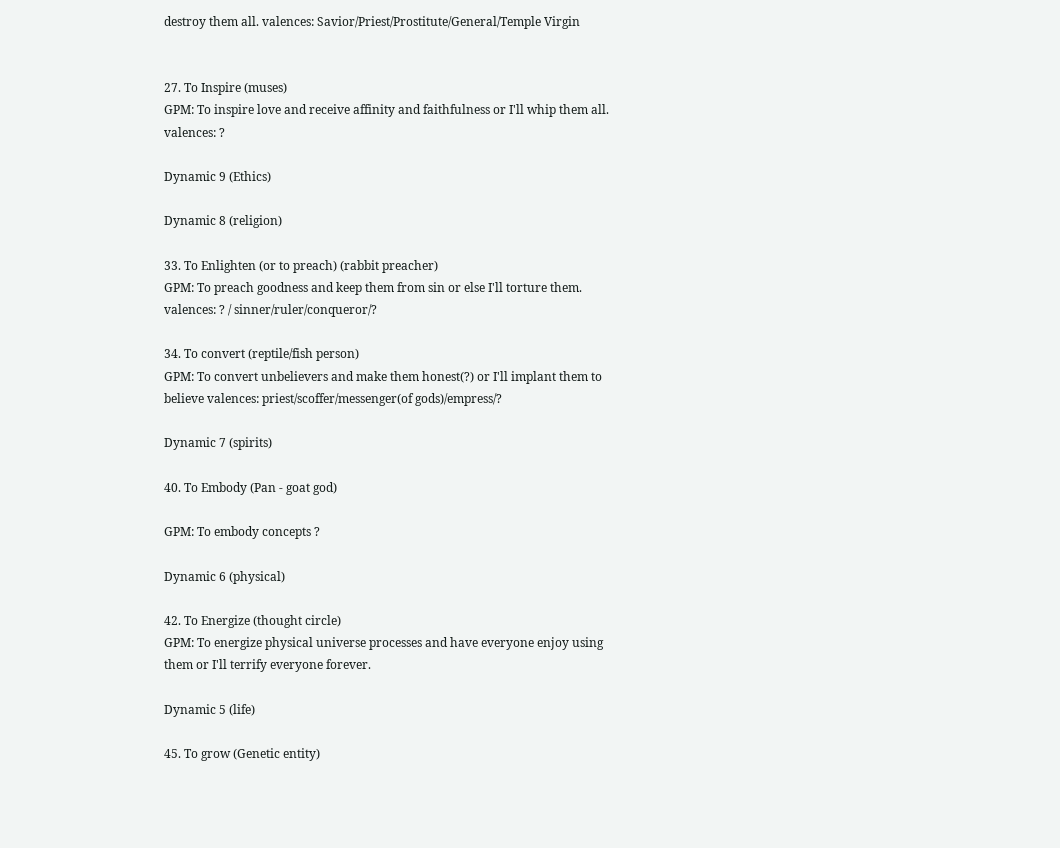destroy them all. valences: Savior/Priest/Prostitute/General/Temple Virgin


27. To Inspire (muses)
GPM: To inspire love and receive affinity and faithfulness or I'll whip them all. valences: ?

Dynamic 9 (Ethics)

Dynamic 8 (religion)

33. To Enlighten (or to preach) (rabbit preacher)
GPM: To preach goodness and keep them from sin or else I'll torture them. valences: ? / sinner/ruler/conqueror/?

34. To convert (reptile/fish person)
GPM: To convert unbelievers and make them honest(?) or I'll implant them to believe valences: priest/scoffer/messenger(of gods)/empress/?

Dynamic 7 (spirits)

40. To Embody (Pan - goat god)

GPM: To embody concepts ?

Dynamic 6 (physical)

42. To Energize (thought circle)
GPM: To energize physical universe processes and have everyone enjoy using them or I'll terrify everyone forever.

Dynamic 5 (life)

45. To grow (Genetic entity)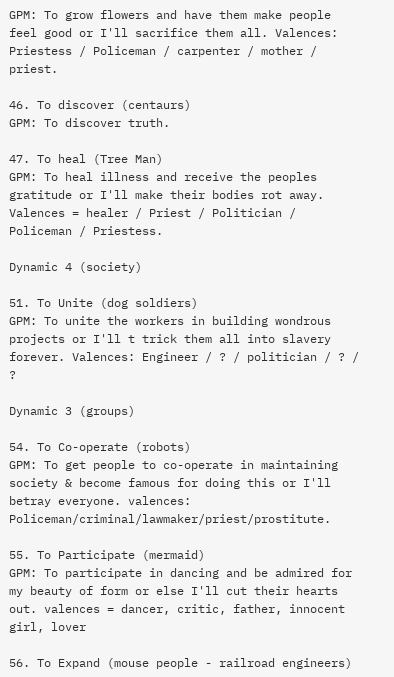GPM: To grow flowers and have them make people feel good or I'll sacrifice them all. Valences: Priestess / Policeman / carpenter / mother / priest.

46. To discover (centaurs)
GPM: To discover truth.

47. To heal (Tree Man)
GPM: To heal illness and receive the peoples gratitude or I'll make their bodies rot away. Valences = healer / Priest / Politician / Policeman / Priestess.

Dynamic 4 (society)

51. To Unite (dog soldiers)
GPM: To unite the workers in building wondrous projects or I'll t trick them all into slavery forever. Valences: Engineer / ? / politician / ? / ?

Dynamic 3 (groups)

54. To Co-operate (robots)
GPM: To get people to co-operate in maintaining society & become famous for doing this or I'll betray everyone. valences: Policeman/criminal/lawmaker/priest/prostitute.

55. To Participate (mermaid)
GPM: To participate in dancing and be admired for my beauty of form or else I'll cut their hearts out. valences = dancer, critic, father, innocent girl, lover

56. To Expand (mouse people - railroad engineers)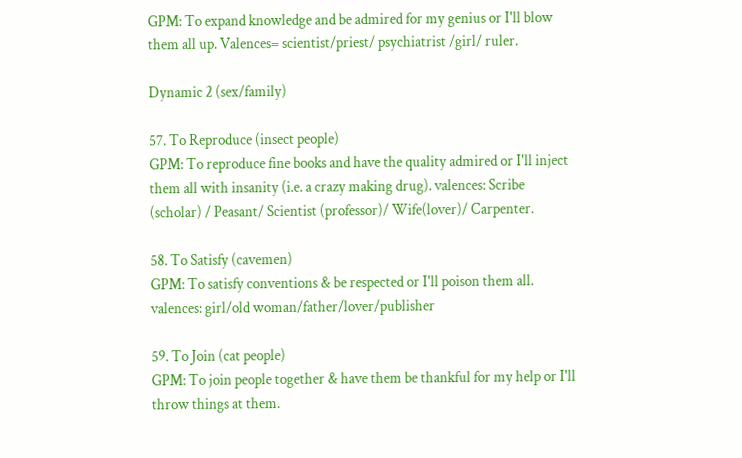GPM: To expand knowledge and be admired for my genius or I'll blow them all up. Valences= scientist/priest/ psychiatrist /girl/ ruler.

Dynamic 2 (sex/family)

57. To Reproduce (insect people)
GPM: To reproduce fine books and have the quality admired or I'll inject them all with insanity (i.e. a crazy making drug). valences: Scribe (scholar) / Peasant/ Scientist (professor)/ Wife(lover)/ Carpenter.

58. To Satisfy (cavemen)
GPM: To satisfy conventions & be respected or I'll poison them all. valences: girl/old woman/father/lover/publisher

59. To Join (cat people)
GPM: To join people together & have them be thankful for my help or I'll throw things at them.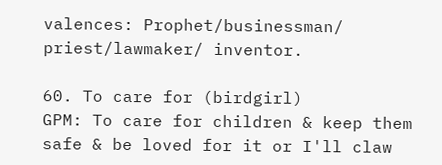valences: Prophet/businessman/ priest/lawmaker/ inventor.

60. To care for (birdgirl)
GPM: To care for children & keep them safe & be loved for it or I'll claw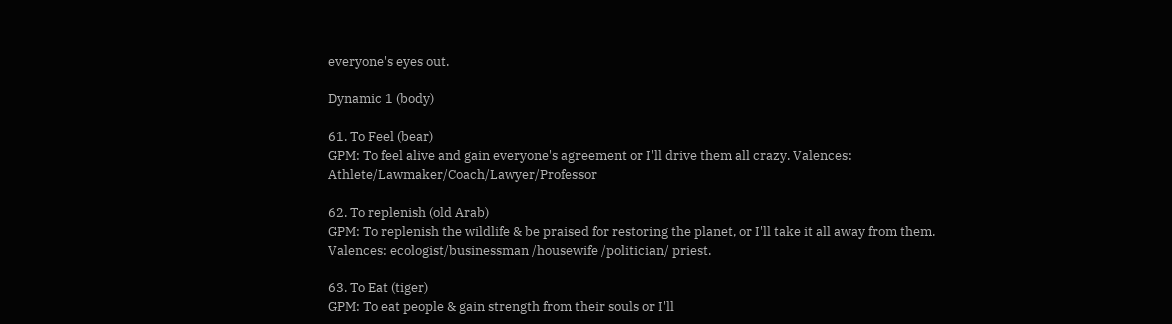everyone's eyes out.

Dynamic 1 (body)

61. To Feel (bear)
GPM: To feel alive and gain everyone's agreement or I'll drive them all crazy. Valences: Athlete/Lawmaker/Coach/Lawyer/Professor

62. To replenish (old Arab)
GPM: To replenish the wildlife & be praised for restoring the planet, or I'll take it all away from them. Valences: ecologist/businessman /housewife /politician/ priest.

63. To Eat (tiger)
GPM: To eat people & gain strength from their souls or I'll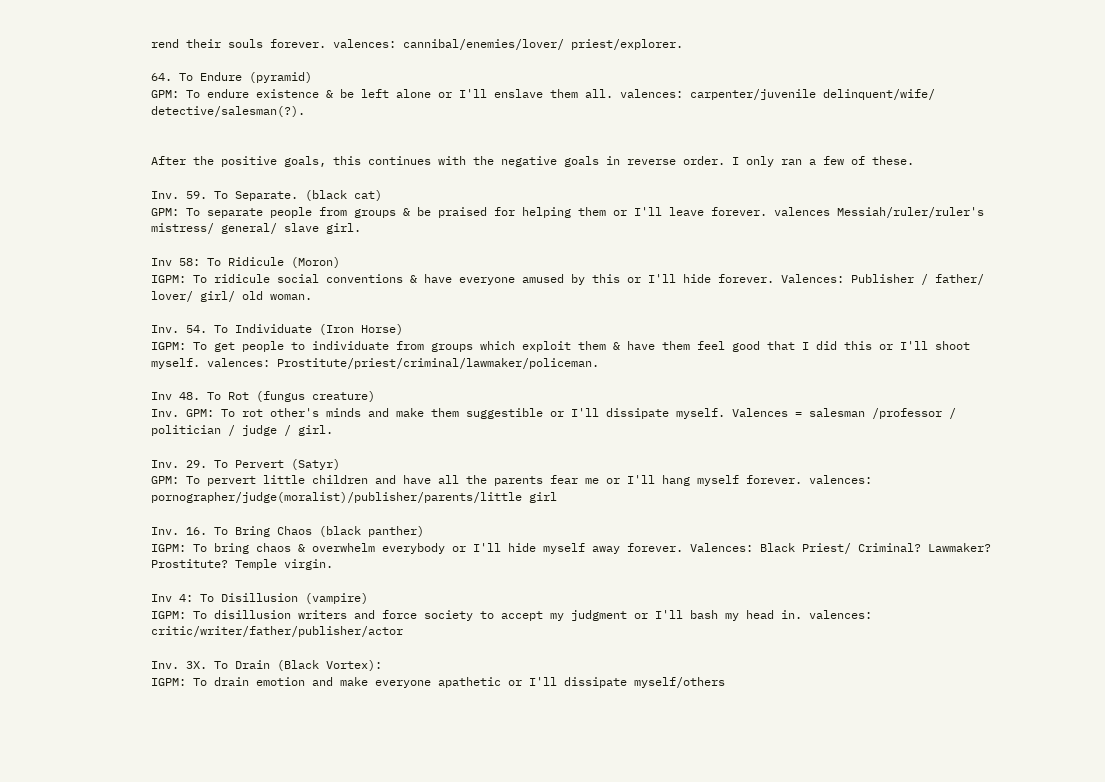rend their souls forever. valences: cannibal/enemies/lover/ priest/explorer.

64. To Endure (pyramid)
GPM: To endure existence & be left alone or I'll enslave them all. valences: carpenter/juvenile delinquent/wife/ detective/salesman(?).


After the positive goals, this continues with the negative goals in reverse order. I only ran a few of these.

Inv. 59. To Separate. (black cat)
GPM: To separate people from groups & be praised for helping them or I'll leave forever. valences Messiah/ruler/ruler's mistress/ general/ slave girl.

Inv 58: To Ridicule (Moron)
IGPM: To ridicule social conventions & have everyone amused by this or I'll hide forever. Valences: Publisher / father/ lover/ girl/ old woman.

Inv. 54. To Individuate (Iron Horse)
IGPM: To get people to individuate from groups which exploit them & have them feel good that I did this or I'll shoot myself. valences: Prostitute/priest/criminal/lawmaker/policeman.

Inv 48. To Rot (fungus creature)
Inv. GPM: To rot other's minds and make them suggestible or I'll dissipate myself. Valences = salesman /professor / politician / judge / girl.

Inv. 29. To Pervert (Satyr)
GPM: To pervert little children and have all the parents fear me or I'll hang myself forever. valences: pornographer/judge(moralist)/publisher/parents/little girl

Inv. 16. To Bring Chaos (black panther)
IGPM: To bring chaos & overwhelm everybody or I'll hide myself away forever. Valences: Black Priest/ Criminal? Lawmaker? Prostitute? Temple virgin.

Inv 4: To Disillusion (vampire)
IGPM: To disillusion writers and force society to accept my judgment or I'll bash my head in. valences: critic/writer/father/publisher/actor

Inv. 3X. To Drain (Black Vortex):
IGPM: To drain emotion and make everyone apathetic or I'll dissipate myself/others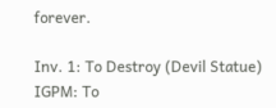forever.

Inv. 1: To Destroy (Devil Statue)
IGPM: To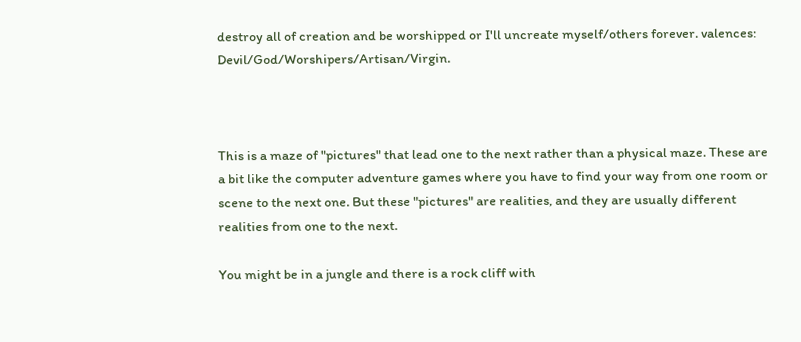destroy all of creation and be worshipped or I'll uncreate myself/others forever. valences: Devil/God/Worshipers/Artisan/Virgin.



This is a maze of "pictures" that lead one to the next rather than a physical maze. These are a bit like the computer adventure games where you have to find your way from one room or scene to the next one. But these "pictures" are realities, and they are usually different realities from one to the next.

You might be in a jungle and there is a rock cliff with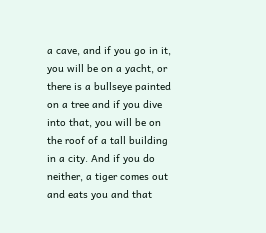a cave, and if you go in it, you will be on a yacht, or there is a bullseye painted on a tree and if you dive into that, you will be on the roof of a tall building in a city. And if you do neither, a tiger comes out and eats you and that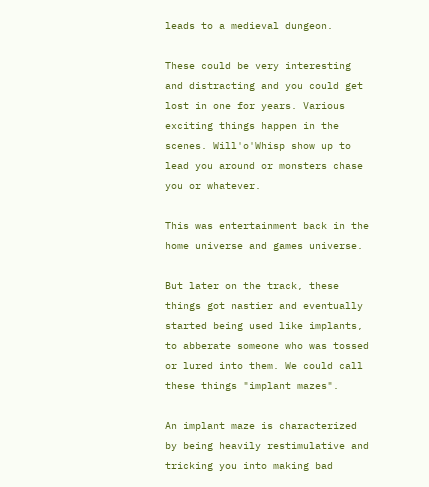leads to a medieval dungeon.

These could be very interesting and distracting and you could get lost in one for years. Various exciting things happen in the scenes. Will'o'Whisp show up to lead you around or monsters chase you or whatever.

This was entertainment back in the home universe and games universe.

But later on the track, these things got nastier and eventually started being used like implants, to abberate someone who was tossed or lured into them. We could call these things "implant mazes".

An implant maze is characterized by being heavily restimulative and tricking you into making bad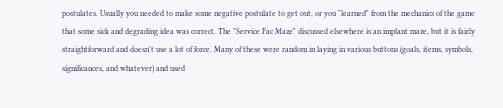postulates. Usually you needed to make some negative postulate to get out, or you "learned" from the mechanics of the game that some sick and degrading idea was correct. The "Service Fac Maze" discussed elsewhere is an implant maze, but it is fairly straightforward and doesn't use a lot of force. Many of these were random in laying in various buttons (goals, items, symbols, significances, and whatever) and used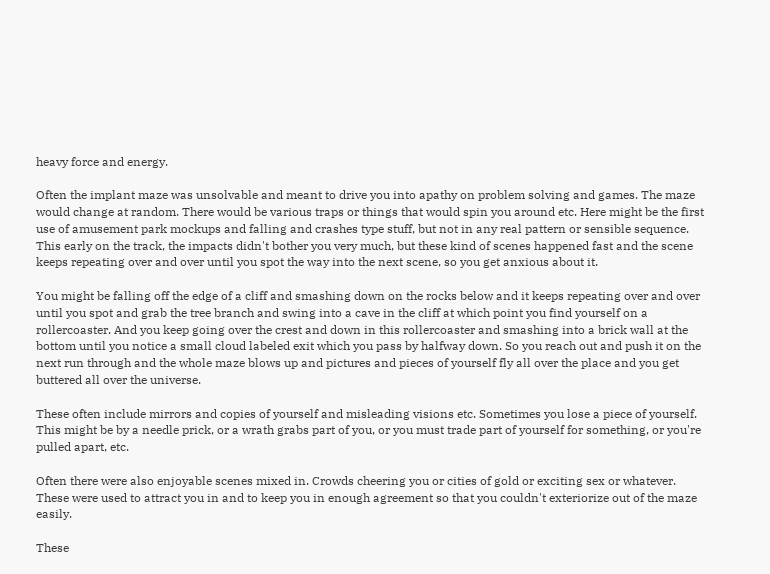heavy force and energy.

Often the implant maze was unsolvable and meant to drive you into apathy on problem solving and games. The maze would change at random. There would be various traps or things that would spin you around etc. Here might be the first use of amusement park mockups and falling and crashes type stuff, but not in any real pattern or sensible sequence. This early on the track, the impacts didn't bother you very much, but these kind of scenes happened fast and the scene keeps repeating over and over until you spot the way into the next scene, so you get anxious about it.

You might be falling off the edge of a cliff and smashing down on the rocks below and it keeps repeating over and over until you spot and grab the tree branch and swing into a cave in the cliff at which point you find yourself on a rollercoaster. And you keep going over the crest and down in this rollercoaster and smashing into a brick wall at the bottom until you notice a small cloud labeled exit which you pass by halfway down. So you reach out and push it on the next run through and the whole maze blows up and pictures and pieces of yourself fly all over the place and you get buttered all over the universe.

These often include mirrors and copies of yourself and misleading visions etc. Sometimes you lose a piece of yourself. This might be by a needle prick, or a wrath grabs part of you, or you must trade part of yourself for something, or you're pulled apart, etc.

Often there were also enjoyable scenes mixed in. Crowds cheering you or cities of gold or exciting sex or whatever. These were used to attract you in and to keep you in enough agreement so that you couldn't exteriorize out of the maze easily.

These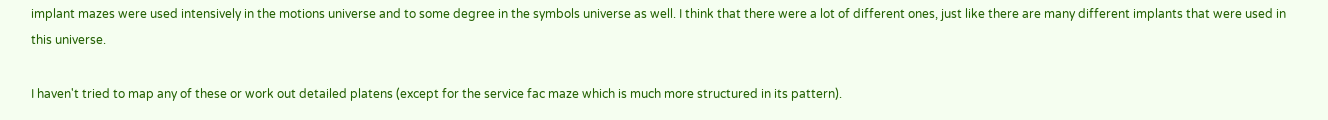implant mazes were used intensively in the motions universe and to some degree in the symbols universe as well. I think that there were a lot of different ones, just like there are many different implants that were used in this universe.

I haven't tried to map any of these or work out detailed platens (except for the service fac maze which is much more structured in its pattern).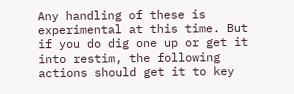Any handling of these is experimental at this time. But if you do dig one up or get it into restim, the following actions should get it to key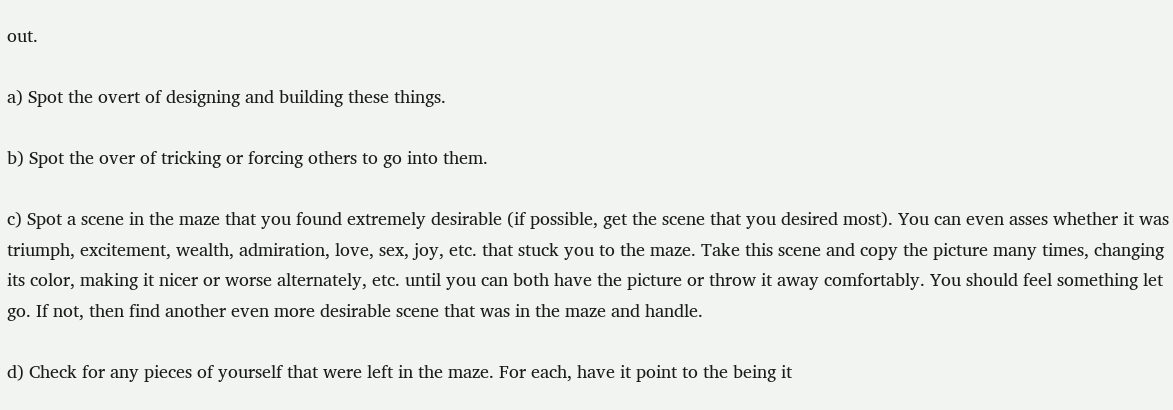out.

a) Spot the overt of designing and building these things.

b) Spot the over of tricking or forcing others to go into them.

c) Spot a scene in the maze that you found extremely desirable (if possible, get the scene that you desired most). You can even asses whether it was triumph, excitement, wealth, admiration, love, sex, joy, etc. that stuck you to the maze. Take this scene and copy the picture many times, changing its color, making it nicer or worse alternately, etc. until you can both have the picture or throw it away comfortably. You should feel something let go. If not, then find another even more desirable scene that was in the maze and handle.

d) Check for any pieces of yourself that were left in the maze. For each, have it point to the being it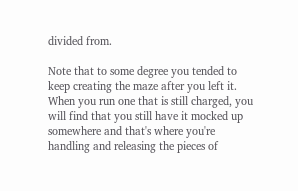divided from.

Note that to some degree you tended to keep creating the maze after you left it. When you run one that is still charged, you will find that you still have it mocked up somewhere and that's where you're handling and releasing the pieces of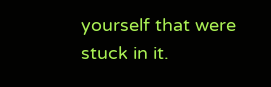yourself that were stuck in it.